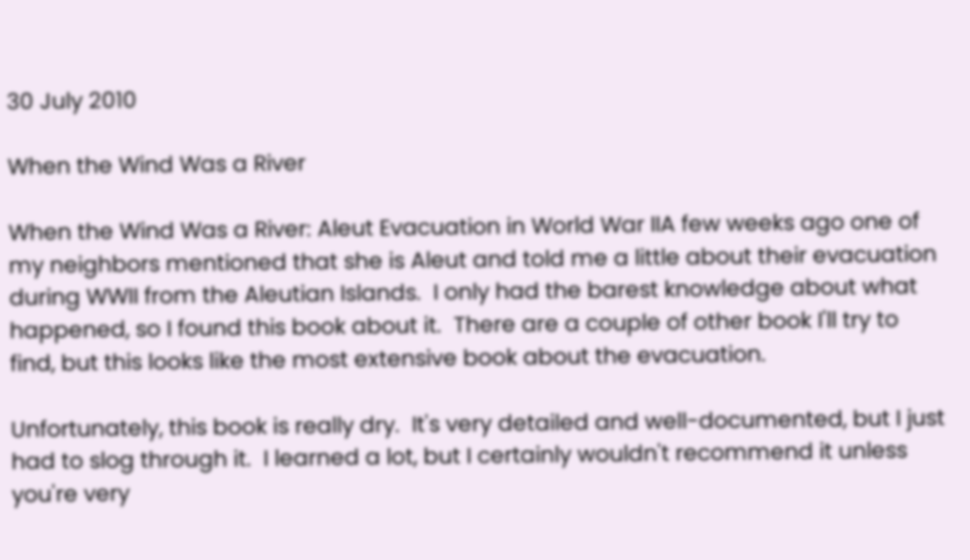30 July 2010

When the Wind Was a River

When the Wind Was a River: Aleut Evacuation in World War IIA few weeks ago one of my neighbors mentioned that she is Aleut and told me a little about their evacuation during WWII from the Aleutian Islands.  I only had the barest knowledge about what happened, so I found this book about it.  There are a couple of other book I'll try to find, but this looks like the most extensive book about the evacuation.

Unfortunately, this book is really dry.  It's very detailed and well-documented, but I just had to slog through it.  I learned a lot, but I certainly wouldn't recommend it unless you're very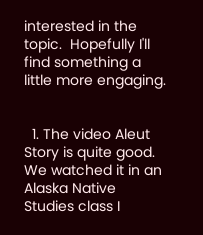interested in the topic.  Hopefully I'll find something a little more engaging.


  1. The video Aleut Story is quite good. We watched it in an Alaska Native Studies class I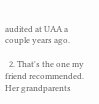audited at UAA a couple years ago.

  2. That's the one my friend recommended. Her grandparents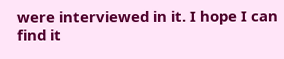were interviewed in it. I hope I can find it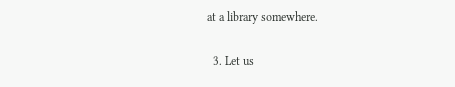at a library somewhere.

  3. Let us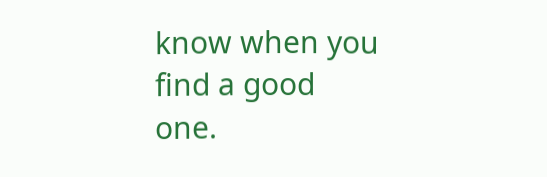know when you find a good one.